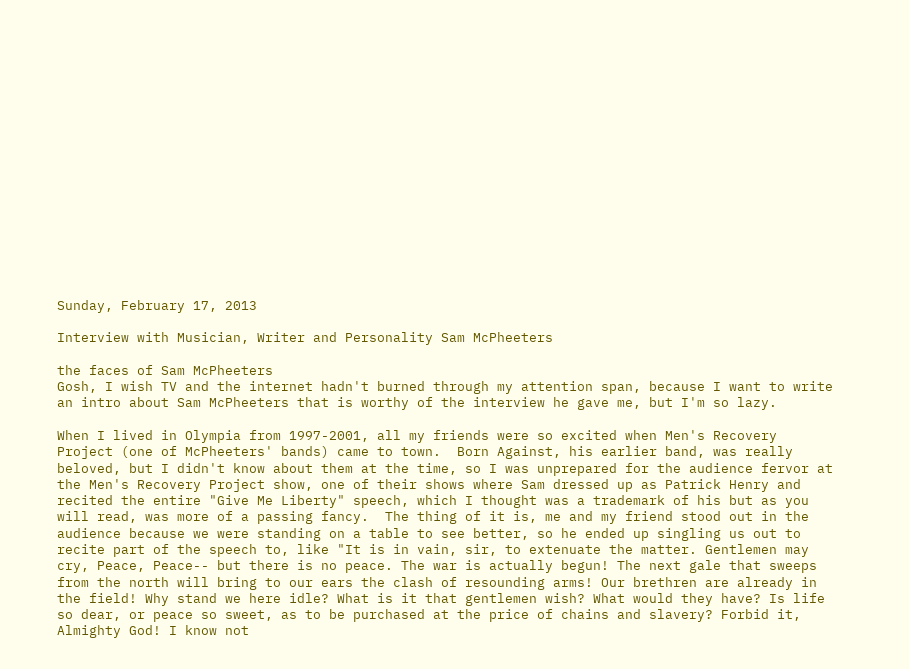Sunday, February 17, 2013

Interview with Musician, Writer and Personality Sam McPheeters

the faces of Sam McPheeters
Gosh, I wish TV and the internet hadn't burned through my attention span, because I want to write an intro about Sam McPheeters that is worthy of the interview he gave me, but I'm so lazy.

When I lived in Olympia from 1997-2001, all my friends were so excited when Men's Recovery Project (one of McPheeters' bands) came to town.  Born Against, his earlier band, was really beloved, but I didn't know about them at the time, so I was unprepared for the audience fervor at the Men's Recovery Project show, one of their shows where Sam dressed up as Patrick Henry and recited the entire "Give Me Liberty" speech, which I thought was a trademark of his but as you will read, was more of a passing fancy.  The thing of it is, me and my friend stood out in the  audience because we were standing on a table to see better, so he ended up singling us out to recite part of the speech to, like "It is in vain, sir, to extenuate the matter. Gentlemen may cry, Peace, Peace-- but there is no peace. The war is actually begun! The next gale that sweeps from the north will bring to our ears the clash of resounding arms! Our brethren are already in the field! Why stand we here idle? What is it that gentlemen wish? What would they have? Is life so dear, or peace so sweet, as to be purchased at the price of chains and slavery? Forbid it, Almighty God! I know not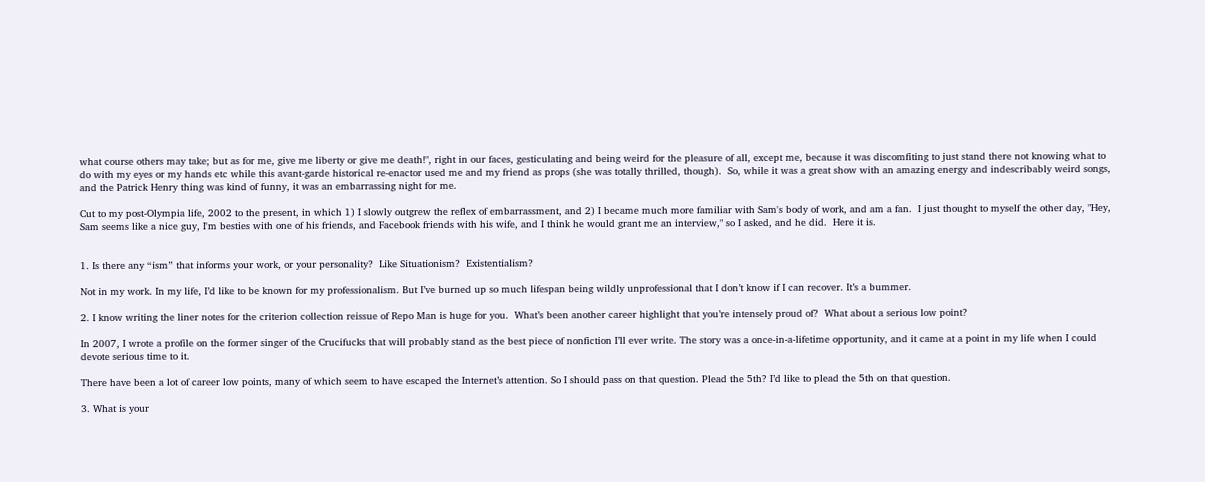what course others may take; but as for me, give me liberty or give me death!", right in our faces, gesticulating and being weird for the pleasure of all, except me, because it was discomfiting to just stand there not knowing what to do with my eyes or my hands etc while this avant-garde historical re-enactor used me and my friend as props (she was totally thrilled, though).  So, while it was a great show with an amazing energy and indescribably weird songs, and the Patrick Henry thing was kind of funny, it was an embarrassing night for me.

Cut to my post-Olympia life, 2002 to the present, in which 1) I slowly outgrew the reflex of embarrassment, and 2) I became much more familiar with Sam's body of work, and am a fan.  I just thought to myself the other day, "Hey, Sam seems like a nice guy, I'm besties with one of his friends, and Facebook friends with his wife, and I think he would grant me an interview," so I asked, and he did.  Here it is.


1. Is there any “ism” that informs your work, or your personality?  Like Situationism?  Existentialism?

Not in my work. In my life, I’d like to be known for my professionalism. But I’ve burned up so much lifespan being wildly unprofessional that I don’t know if I can recover. It’s a bummer.

2. I know writing the liner notes for the criterion collection reissue of Repo Man is huge for you.  What’s been another career highlight that you’re intensely proud of?  What about a serious low point?

In 2007, I wrote a profile on the former singer of the Crucifucks that will probably stand as the best piece of nonfiction I’ll ever write. The story was a once-in-a-lifetime opportunity, and it came at a point in my life when I could devote serious time to it.

There have been a lot of career low points, many of which seem to have escaped the Internet’s attention. So I should pass on that question. Plead the 5th? I’d like to plead the 5th on that question.

3. What is your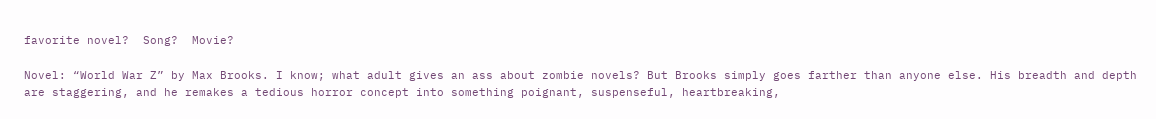favorite novel?  Song?  Movie?

Novel: “World War Z” by Max Brooks. I know; what adult gives an ass about zombie novels? But Brooks simply goes farther than anyone else. His breadth and depth are staggering, and he remakes a tedious horror concept into something poignant, suspenseful, heartbreaking,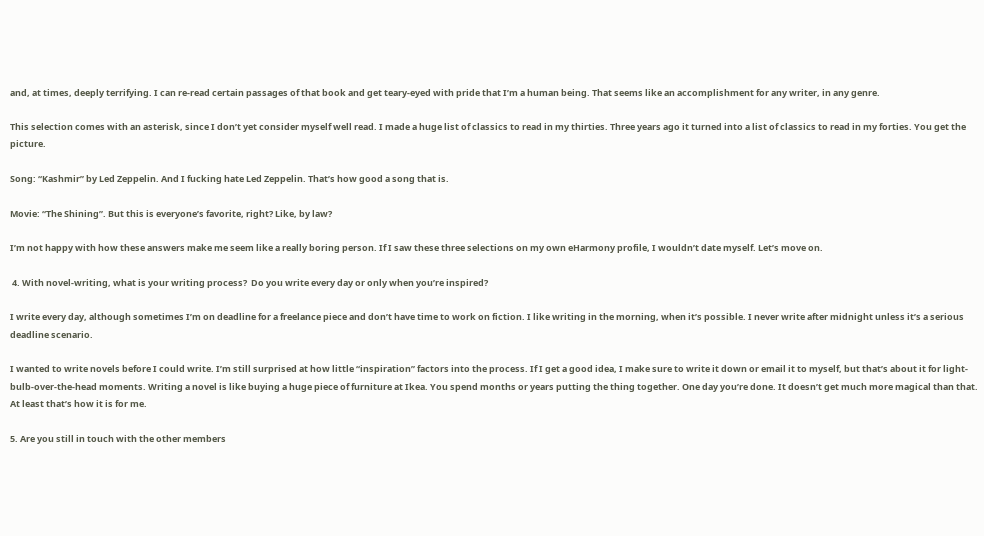and, at times, deeply terrifying. I can re-read certain passages of that book and get teary-eyed with pride that I’m a human being. That seems like an accomplishment for any writer, in any genre.

This selection comes with an asterisk, since I don’t yet consider myself well read. I made a huge list of classics to read in my thirties. Three years ago it turned into a list of classics to read in my forties. You get the picture.

Song: “Kashmir” by Led Zeppelin. And I fucking hate Led Zeppelin. That’s how good a song that is.

Movie: “The Shining”. But this is everyone’s favorite, right? Like, by law?

I’m not happy with how these answers make me seem like a really boring person. If I saw these three selections on my own eHarmony profile, I wouldn’t date myself. Let’s move on.

 4. With novel-writing, what is your writing process?  Do you write every day or only when you’re inspired?

I write every day, although sometimes I’m on deadline for a freelance piece and don’t have time to work on fiction. I like writing in the morning, when it’s possible. I never write after midnight unless it’s a serious deadline scenario.

I wanted to write novels before I could write. I’m still surprised at how little “inspiration” factors into the process. If I get a good idea, I make sure to write it down or email it to myself, but that’s about it for light-bulb-over-the-head moments. Writing a novel is like buying a huge piece of furniture at Ikea. You spend months or years putting the thing together. One day you’re done. It doesn’t get much more magical than that. At least that’s how it is for me.

5. Are you still in touch with the other members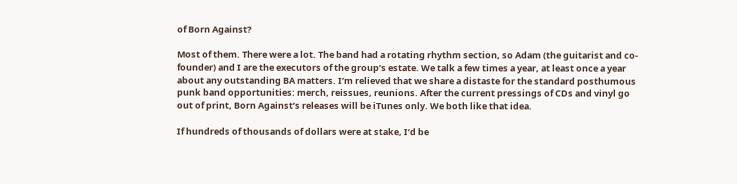of Born Against?

Most of them. There were a lot. The band had a rotating rhythm section, so Adam (the guitarist and co-founder) and I are the executors of the group’s estate. We talk a few times a year, at least once a year about any outstanding BA matters. I’m relieved that we share a distaste for the standard posthumous punk band opportunities: merch, reissues, reunions. After the current pressings of CDs and vinyl go out of print, Born Against’s releases will be iTunes only. We both like that idea.

If hundreds of thousands of dollars were at stake, I’d be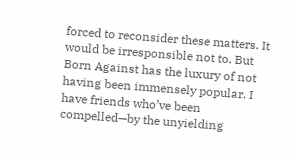forced to reconsider these matters. It would be irresponsible not to. But Born Against has the luxury of not having been immensely popular. I have friends who’ve been compelled—by the unyielding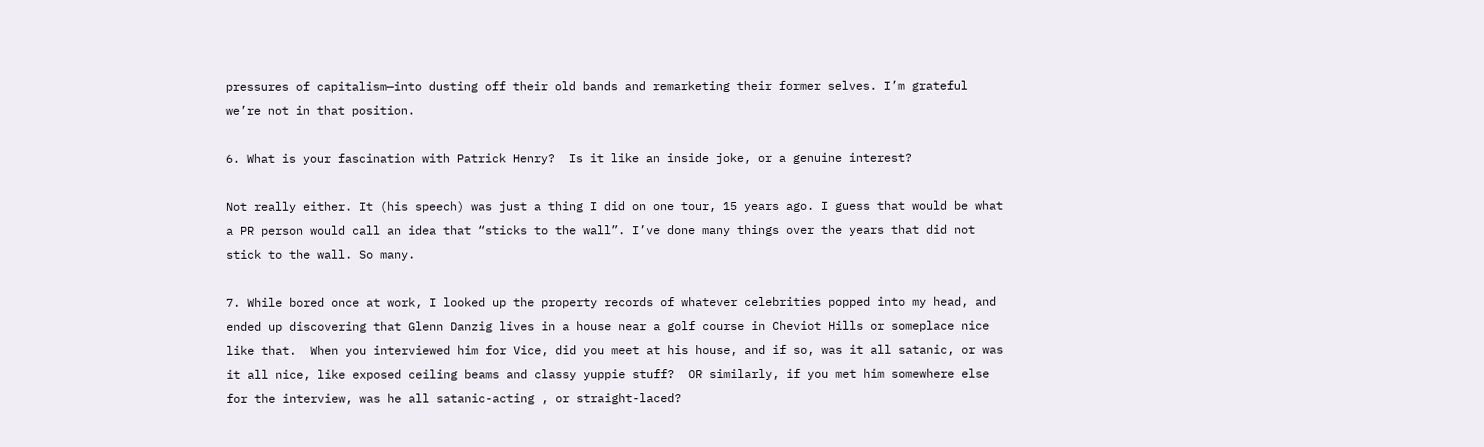pressures of capitalism—into dusting off their old bands and remarketing their former selves. I’m grateful we’re not in that position.

6. What is your fascination with Patrick Henry?  Is it like an inside joke, or a genuine interest?

Not really either. It (his speech) was just a thing I did on one tour, 15 years ago. I guess that would be what a PR person would call an idea that “sticks to the wall”. I’ve done many things over the years that did not stick to the wall. So many.

7. While bored once at work, I looked up the property records of whatever celebrities popped into my head, and ended up discovering that Glenn Danzig lives in a house near a golf course in Cheviot Hills or someplace nice like that.  When you interviewed him for Vice, did you meet at his house, and if so, was it all satanic, or was it all nice, like exposed ceiling beams and classy yuppie stuff?  OR similarly, if you met him somewhere else for the interview, was he all satanic-acting , or straight-laced?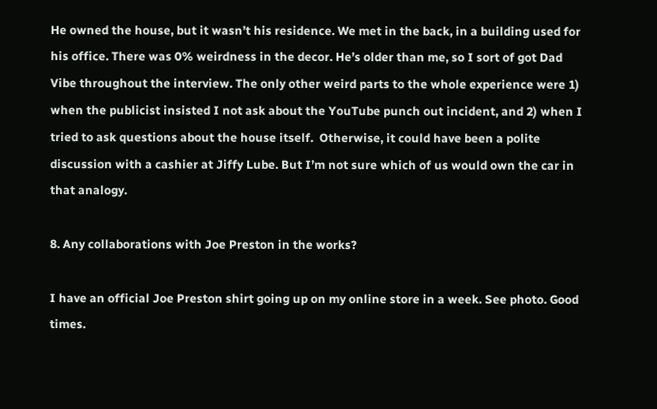He owned the house, but it wasn’t his residence. We met in the back, in a building used for his office. There was 0% weirdness in the decor. He’s older than me, so I sort of got Dad Vibe throughout the interview. The only other weird parts to the whole experience were 1) when the publicist insisted I not ask about the YouTube punch out incident, and 2) when I tried to ask questions about the house itself.  Otherwise, it could have been a polite discussion with a cashier at Jiffy Lube. But I’m not sure which of us would own the car in that analogy.

8. Any collaborations with Joe Preston in the works?

I have an official Joe Preston shirt going up on my online store in a week. See photo. Good times.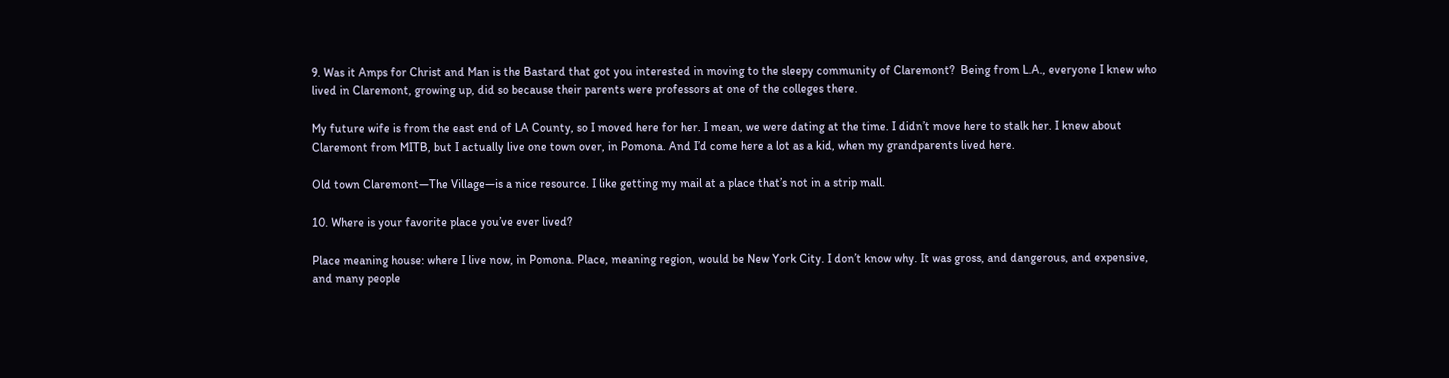9. Was it Amps for Christ and Man is the Bastard that got you interested in moving to the sleepy community of Claremont?  Being from L.A., everyone I knew who lived in Claremont, growing up, did so because their parents were professors at one of the colleges there.

My future wife is from the east end of LA County, so I moved here for her. I mean, we were dating at the time. I didn’t move here to stalk her. I knew about Claremont from MITB, but I actually live one town over, in Pomona. And I’d come here a lot as a kid, when my grandparents lived here.

Old town Claremont—The Village—is a nice resource. I like getting my mail at a place that’s not in a strip mall.

10. Where is your favorite place you’ve ever lived?

Place meaning house: where I live now, in Pomona. Place, meaning region, would be New York City. I don’t know why. It was gross, and dangerous, and expensive, and many people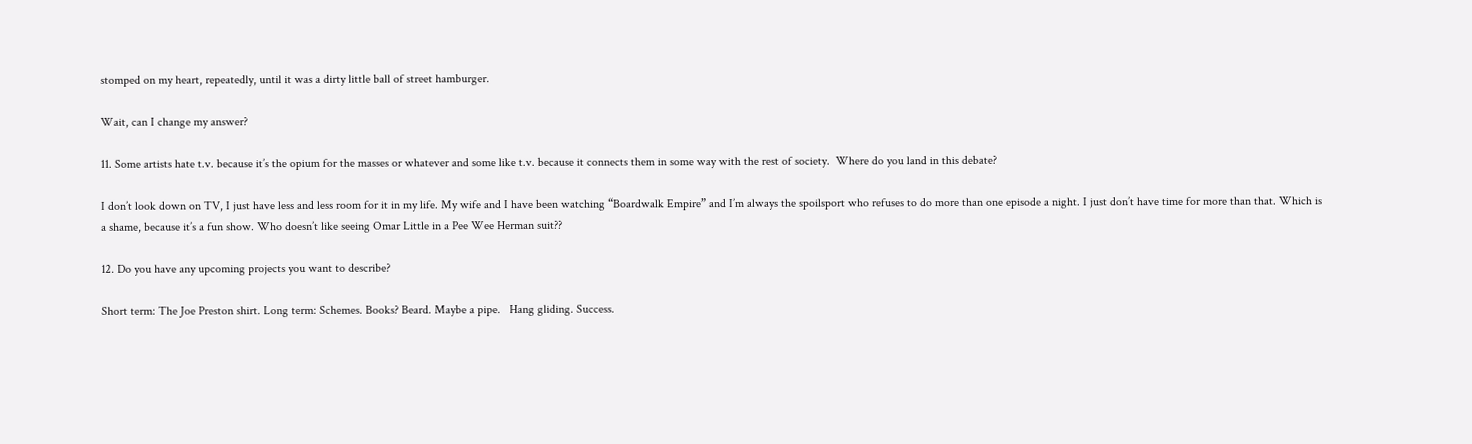stomped on my heart, repeatedly, until it was a dirty little ball of street hamburger.

Wait, can I change my answer?

11. Some artists hate t.v. because it’s the opium for the masses or whatever and some like t.v. because it connects them in some way with the rest of society.  Where do you land in this debate?

I don’t look down on TV, I just have less and less room for it in my life. My wife and I have been watching “Boardwalk Empire” and I’m always the spoilsport who refuses to do more than one episode a night. I just don’t have time for more than that. Which is a shame, because it’s a fun show. Who doesn’t like seeing Omar Little in a Pee Wee Herman suit??

12. Do you have any upcoming projects you want to describe?

Short term: The Joe Preston shirt. Long term: Schemes. Books? Beard. Maybe a pipe.   Hang gliding. Success.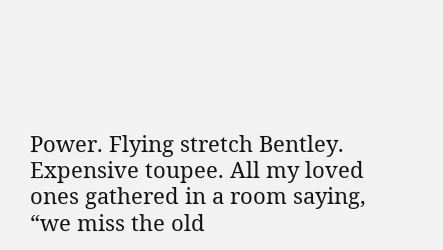Power. Flying stretch Bentley. Expensive toupee. All my loved ones gathered in a room saying, “we miss the old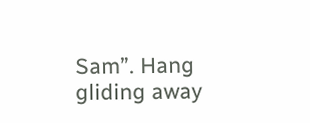Sam”. Hang gliding away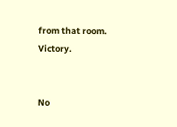from that room. Victory.


No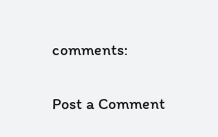comments:

Post a Comment